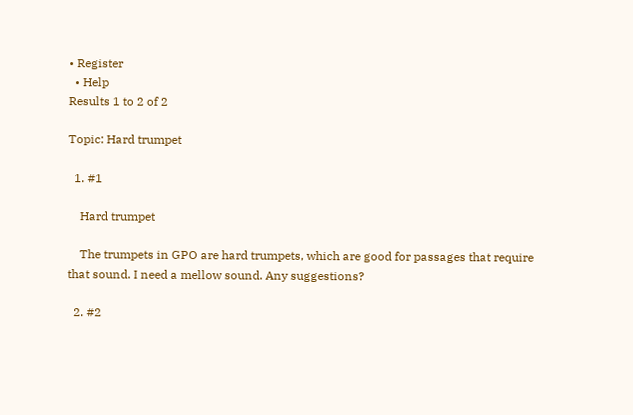• Register
  • Help
Results 1 to 2 of 2

Topic: Hard trumpet

  1. #1

    Hard trumpet

    The trumpets in GPO are hard trumpets, which are good for passages that require that sound. I need a mellow sound. Any suggestions?

  2. #2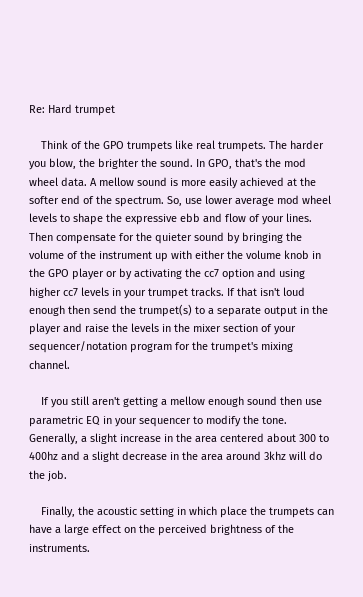Re: Hard trumpet

    Think of the GPO trumpets like real trumpets. The harder you blow, the brighter the sound. In GPO, that's the mod wheel data. A mellow sound is more easily achieved at the softer end of the spectrum. So, use lower average mod wheel levels to shape the expressive ebb and flow of your lines. Then compensate for the quieter sound by bringing the volume of the instrument up with either the volume knob in the GPO player or by activating the cc7 option and using higher cc7 levels in your trumpet tracks. If that isn't loud enough then send the trumpet(s) to a separate output in the player and raise the levels in the mixer section of your sequencer/notation program for the trumpet's mixing channel.

    If you still aren't getting a mellow enough sound then use parametric EQ in your sequencer to modify the tone. Generally, a slight increase in the area centered about 300 to 400hz and a slight decrease in the area around 3khz will do the job.

    Finally, the acoustic setting in which place the trumpets can have a large effect on the perceived brightness of the instruments.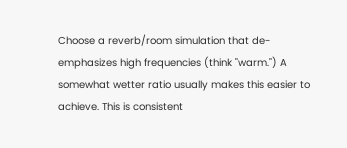Choose a reverb/room simulation that de-emphasizes high frequencies (think "warm.") A somewhat wetter ratio usually makes this easier to achieve. This is consistent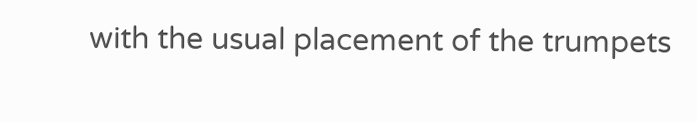with the usual placement of the trumpets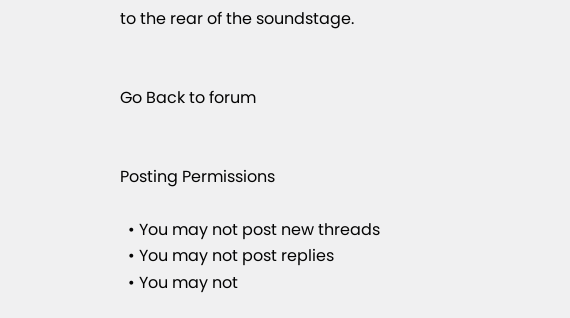to the rear of the soundstage.


Go Back to forum


Posting Permissions

  • You may not post new threads
  • You may not post replies
  • You may not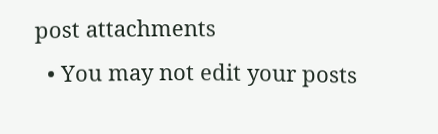post attachments
  • You may not edit your posts